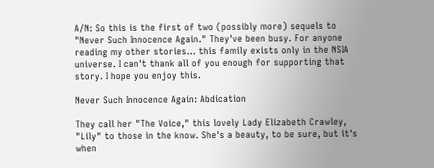A/N: So this is the first of two (possibly more) sequels to "Never Such Innocence Again." They've been busy. For anyone reading my other stories... this family exists only in the NSIA universe. I can't thank all of you enough for supporting that story. I hope you enjoy this.

Never Such Innocence Again: Abdication

They call her "The Voice," this lovely Lady Elizabeth Crawley, "Lily" to those in the know. She's a beauty, to be sure, but it's when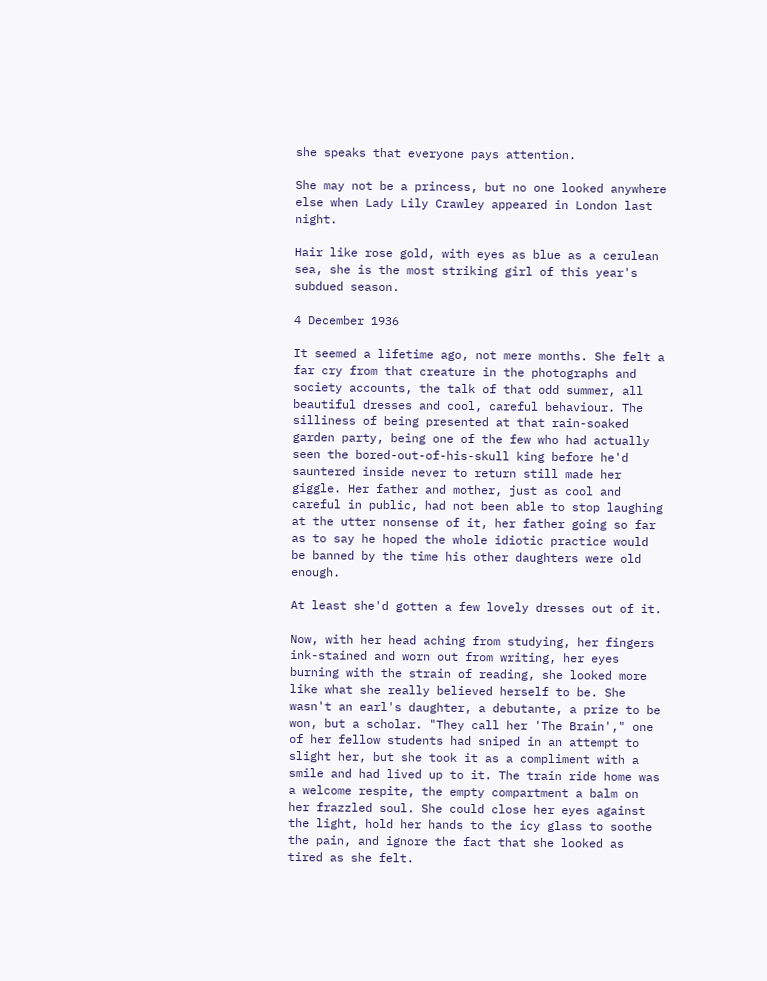she speaks that everyone pays attention.

She may not be a princess, but no one looked anywhere else when Lady Lily Crawley appeared in London last night.

Hair like rose gold, with eyes as blue as a cerulean sea, she is the most striking girl of this year's subdued season.

4 December 1936

It seemed a lifetime ago, not mere months. She felt a far cry from that creature in the photographs and society accounts, the talk of that odd summer, all beautiful dresses and cool, careful behaviour. The silliness of being presented at that rain-soaked garden party, being one of the few who had actually seen the bored-out-of-his-skull king before he'd sauntered inside never to return still made her giggle. Her father and mother, just as cool and careful in public, had not been able to stop laughing at the utter nonsense of it, her father going so far as to say he hoped the whole idiotic practice would be banned by the time his other daughters were old enough.

At least she'd gotten a few lovely dresses out of it.

Now, with her head aching from studying, her fingers ink-stained and worn out from writing, her eyes burning with the strain of reading, she looked more like what she really believed herself to be. She wasn't an earl's daughter, a debutante, a prize to be won, but a scholar. "They call her 'The Brain'," one of her fellow students had sniped in an attempt to slight her, but she took it as a compliment with a smile and had lived up to it. The train ride home was a welcome respite, the empty compartment a balm on her frazzled soul. She could close her eyes against the light, hold her hands to the icy glass to soothe the pain, and ignore the fact that she looked as tired as she felt.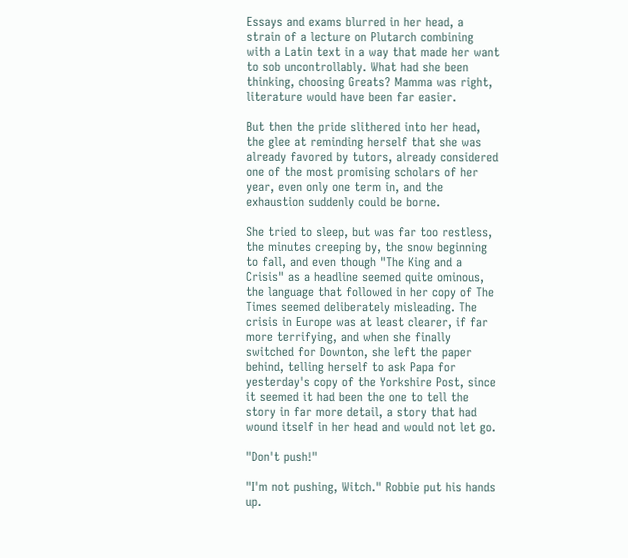Essays and exams blurred in her head, a strain of a lecture on Plutarch combining with a Latin text in a way that made her want to sob uncontrollably. What had she been thinking, choosing Greats? Mamma was right, literature would have been far easier.

But then the pride slithered into her head, the glee at reminding herself that she was already favored by tutors, already considered one of the most promising scholars of her year, even only one term in, and the exhaustion suddenly could be borne.

She tried to sleep, but was far too restless, the minutes creeping by, the snow beginning to fall, and even though "The King and a Crisis" as a headline seemed quite ominous, the language that followed in her copy of The Times seemed deliberately misleading. The crisis in Europe was at least clearer, if far more terrifying, and when she finally switched for Downton, she left the paper behind, telling herself to ask Papa for yesterday's copy of the Yorkshire Post, since it seemed it had been the one to tell the story in far more detail, a story that had wound itself in her head and would not let go.

"Don't push!"

"I'm not pushing, Witch." Robbie put his hands up.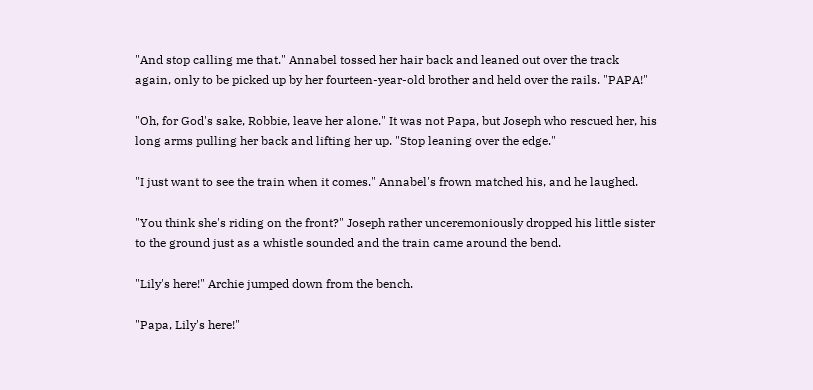"And stop calling me that." Annabel tossed her hair back and leaned out over the track again, only to be picked up by her fourteen-year-old brother and held over the rails. "PAPA!"

"Oh, for God's sake, Robbie, leave her alone." It was not Papa, but Joseph who rescued her, his long arms pulling her back and lifting her up. "Stop leaning over the edge."

"I just want to see the train when it comes." Annabel's frown matched his, and he laughed.

"You think she's riding on the front?" Joseph rather unceremoniously dropped his little sister to the ground just as a whistle sounded and the train came around the bend.

"Lily's here!" Archie jumped down from the bench.

"Papa, Lily's here!"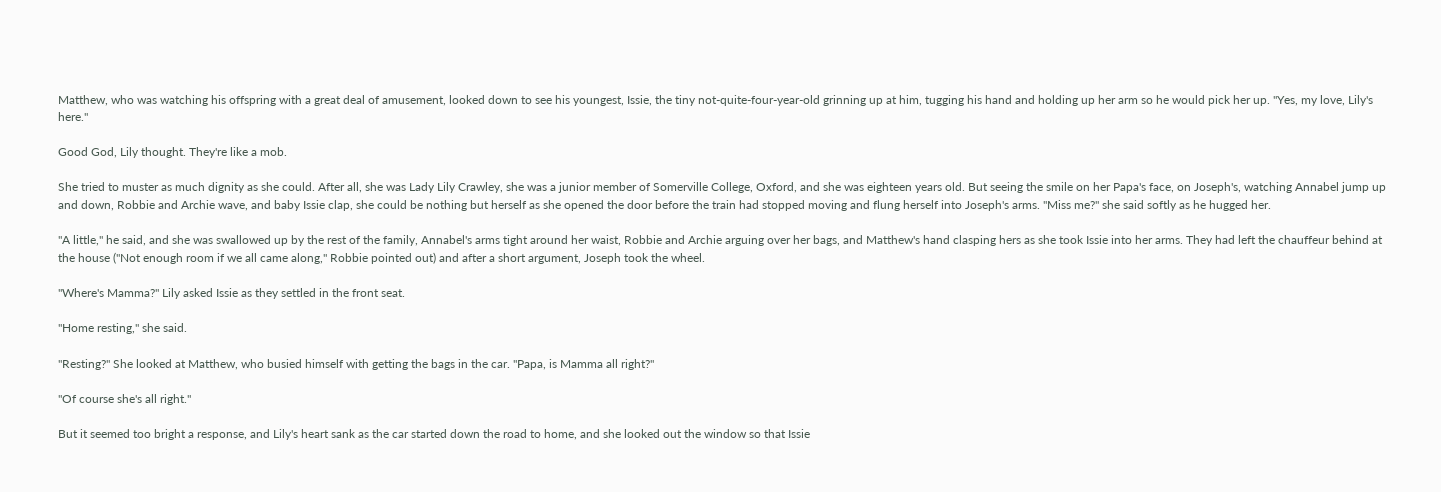Matthew, who was watching his offspring with a great deal of amusement, looked down to see his youngest, Issie, the tiny not-quite-four-year-old grinning up at him, tugging his hand and holding up her arm so he would pick her up. "Yes, my love, Lily's here."

Good God, Lily thought. They're like a mob.

She tried to muster as much dignity as she could. After all, she was Lady Lily Crawley, she was a junior member of Somerville College, Oxford, and she was eighteen years old. But seeing the smile on her Papa's face, on Joseph's, watching Annabel jump up and down, Robbie and Archie wave, and baby Issie clap, she could be nothing but herself as she opened the door before the train had stopped moving and flung herself into Joseph's arms. "Miss me?" she said softly as he hugged her.

"A little," he said, and she was swallowed up by the rest of the family, Annabel's arms tight around her waist, Robbie and Archie arguing over her bags, and Matthew's hand clasping hers as she took Issie into her arms. They had left the chauffeur behind at the house ("Not enough room if we all came along," Robbie pointed out) and after a short argument, Joseph took the wheel.

"Where's Mamma?" Lily asked Issie as they settled in the front seat.

"Home resting," she said.

"Resting?" She looked at Matthew, who busied himself with getting the bags in the car. "Papa, is Mamma all right?"

"Of course she's all right."

But it seemed too bright a response, and Lily's heart sank as the car started down the road to home, and she looked out the window so that Issie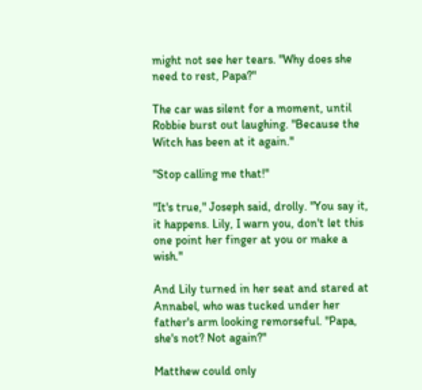might not see her tears. "Why does she need to rest, Papa?"

The car was silent for a moment, until Robbie burst out laughing. "Because the Witch has been at it again."

"Stop calling me that!"

"It's true," Joseph said, drolly. "You say it, it happens. Lily, I warn you, don't let this one point her finger at you or make a wish."

And Lily turned in her seat and stared at Annabel, who was tucked under her father's arm looking remorseful. "Papa, she's not? Not again?"

Matthew could only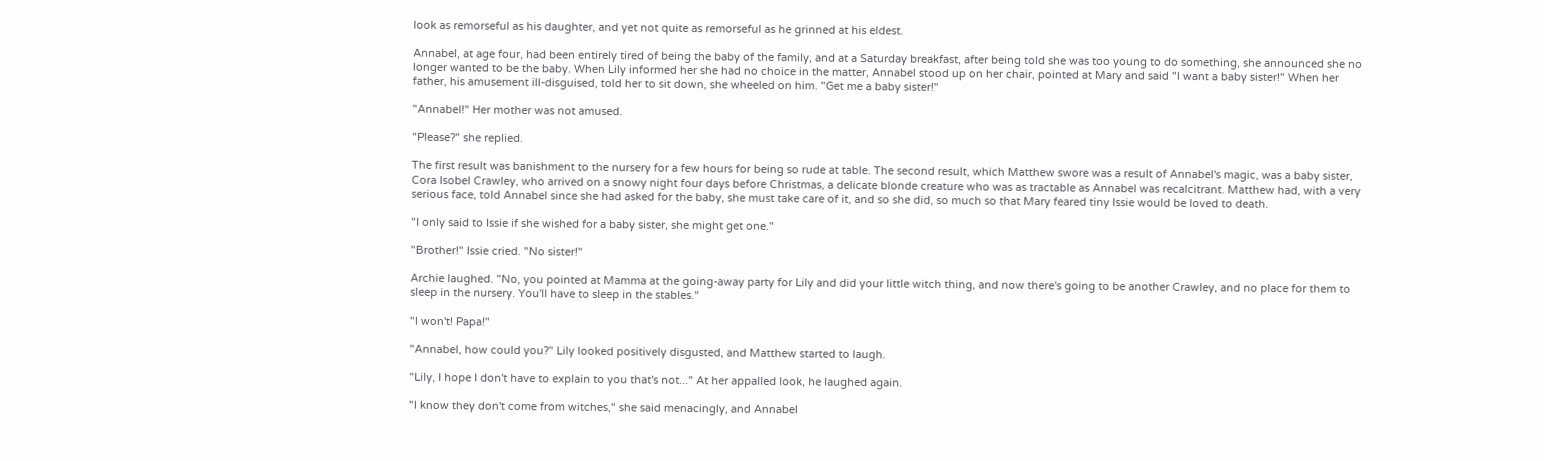look as remorseful as his daughter, and yet not quite as remorseful as he grinned at his eldest.

Annabel, at age four, had been entirely tired of being the baby of the family, and at a Saturday breakfast, after being told she was too young to do something, she announced she no longer wanted to be the baby. When Lily informed her she had no choice in the matter, Annabel stood up on her chair, pointed at Mary and said "I want a baby sister!" When her father, his amusement ill-disguised, told her to sit down, she wheeled on him. "Get me a baby sister!"

"Annabel!" Her mother was not amused.

"Please?" she replied.

The first result was banishment to the nursery for a few hours for being so rude at table. The second result, which Matthew swore was a result of Annabel's magic, was a baby sister, Cora Isobel Crawley, who arrived on a snowy night four days before Christmas, a delicate blonde creature who was as tractable as Annabel was recalcitrant. Matthew had, with a very serious face, told Annabel since she had asked for the baby, she must take care of it, and so she did, so much so that Mary feared tiny Issie would be loved to death.

"I only said to Issie if she wished for a baby sister, she might get one."

"Brother!" Issie cried. "No sister!"

Archie laughed. "No, you pointed at Mamma at the going-away party for Lily and did your little witch thing, and now there's going to be another Crawley, and no place for them to sleep in the nursery. You'll have to sleep in the stables."

"I won't! Papa!"

"Annabel, how could you?" Lily looked positively disgusted, and Matthew started to laugh.

"Lily, I hope I don't have to explain to you that's not..." At her appalled look, he laughed again.

"I know they don't come from witches," she said menacingly, and Annabel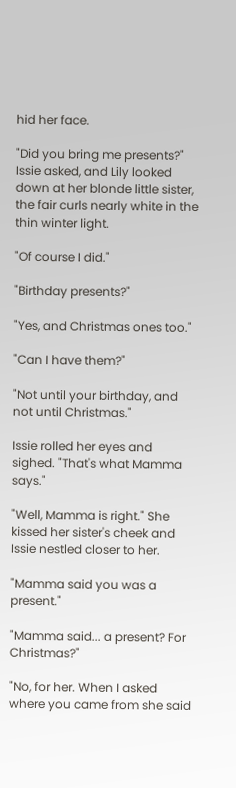hid her face.

"Did you bring me presents?" Issie asked, and Lily looked down at her blonde little sister, the fair curls nearly white in the thin winter light.

"Of course I did."

"Birthday presents?"

"Yes, and Christmas ones too."

"Can I have them?"

"Not until your birthday, and not until Christmas."

Issie rolled her eyes and sighed. "That's what Mamma says."

"Well, Mamma is right." She kissed her sister's cheek and Issie nestled closer to her.

"Mamma said you was a present."

"Mamma said... a present? For Christmas?"

"No, for her. When I asked where you came from she said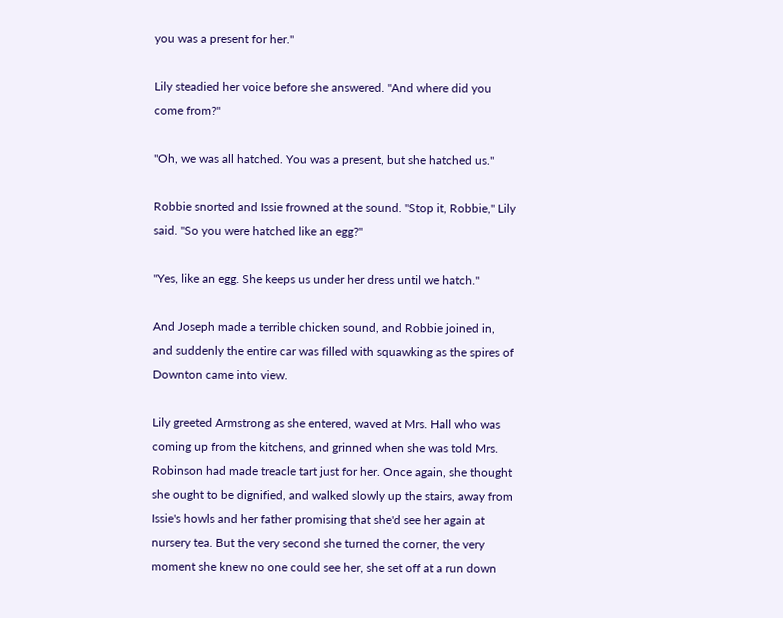you was a present for her."

Lily steadied her voice before she answered. "And where did you come from?"

"Oh, we was all hatched. You was a present, but she hatched us."

Robbie snorted and Issie frowned at the sound. "Stop it, Robbie," Lily said. "So you were hatched like an egg?"

"Yes, like an egg. She keeps us under her dress until we hatch."

And Joseph made a terrible chicken sound, and Robbie joined in, and suddenly the entire car was filled with squawking as the spires of Downton came into view.

Lily greeted Armstrong as she entered, waved at Mrs. Hall who was coming up from the kitchens, and grinned when she was told Mrs. Robinson had made treacle tart just for her. Once again, she thought she ought to be dignified, and walked slowly up the stairs, away from Issie's howls and her father promising that she'd see her again at nursery tea. But the very second she turned the corner, the very moment she knew no one could see her, she set off at a run down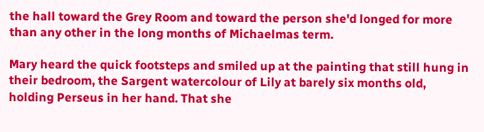the hall toward the Grey Room and toward the person she'd longed for more than any other in the long months of Michaelmas term.

Mary heard the quick footsteps and smiled up at the painting that still hung in their bedroom, the Sargent watercolour of Lily at barely six months old, holding Perseus in her hand. That she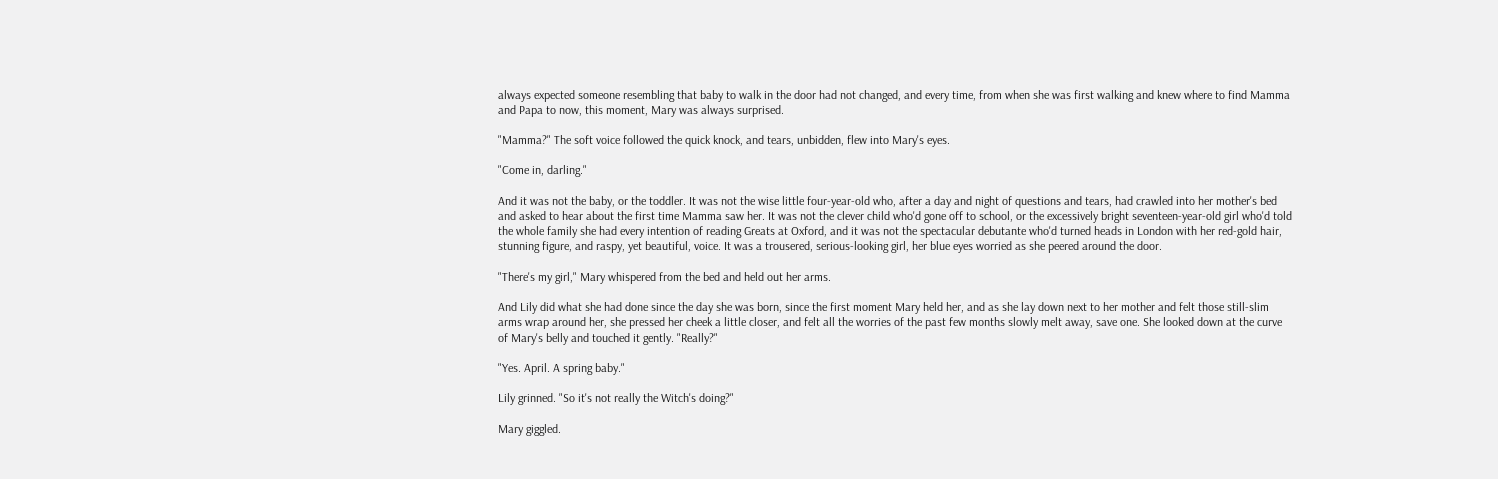always expected someone resembling that baby to walk in the door had not changed, and every time, from when she was first walking and knew where to find Mamma and Papa to now, this moment, Mary was always surprised.

"Mamma?" The soft voice followed the quick knock, and tears, unbidden, flew into Mary's eyes.

"Come in, darling."

And it was not the baby, or the toddler. It was not the wise little four-year-old who, after a day and night of questions and tears, had crawled into her mother's bed and asked to hear about the first time Mamma saw her. It was not the clever child who'd gone off to school, or the excessively bright seventeen-year-old girl who'd told the whole family she had every intention of reading Greats at Oxford, and it was not the spectacular debutante who'd turned heads in London with her red-gold hair, stunning figure, and raspy, yet beautiful, voice. It was a trousered, serious-looking girl, her blue eyes worried as she peered around the door.

"There's my girl," Mary whispered from the bed and held out her arms.

And Lily did what she had done since the day she was born, since the first moment Mary held her, and as she lay down next to her mother and felt those still-slim arms wrap around her, she pressed her cheek a little closer, and felt all the worries of the past few months slowly melt away, save one. She looked down at the curve of Mary's belly and touched it gently. "Really?"

"Yes. April. A spring baby."

Lily grinned. "So it's not really the Witch's doing?"

Mary giggled.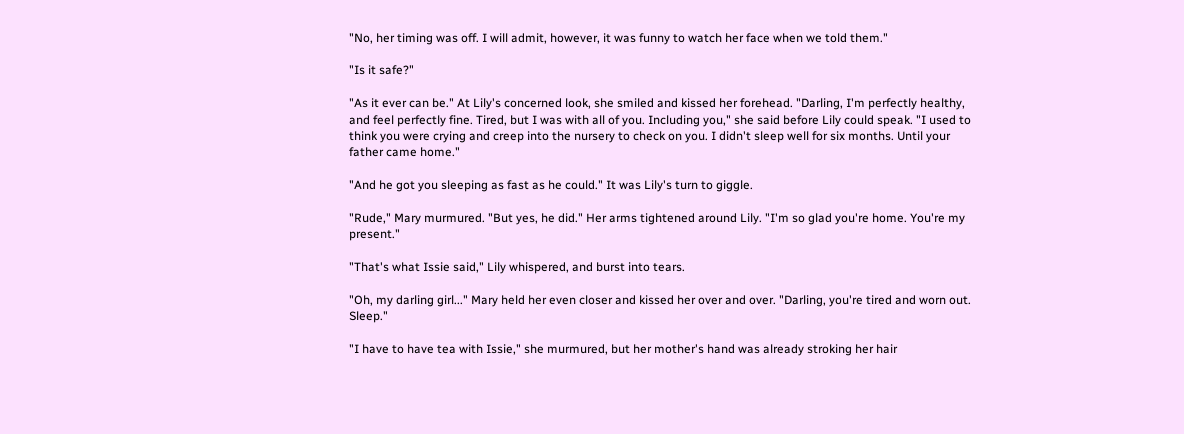"No, her timing was off. I will admit, however, it was funny to watch her face when we told them."

"Is it safe?"

"As it ever can be." At Lily's concerned look, she smiled and kissed her forehead. "Darling, I'm perfectly healthy, and feel perfectly fine. Tired, but I was with all of you. Including you," she said before Lily could speak. "I used to think you were crying and creep into the nursery to check on you. I didn't sleep well for six months. Until your father came home."

"And he got you sleeping as fast as he could." It was Lily's turn to giggle.

"Rude," Mary murmured. "But yes, he did." Her arms tightened around Lily. "I'm so glad you're home. You're my present."

"That's what Issie said," Lily whispered, and burst into tears.

"Oh, my darling girl..." Mary held her even closer and kissed her over and over. "Darling, you're tired and worn out. Sleep."

"I have to have tea with Issie," she murmured, but her mother's hand was already stroking her hair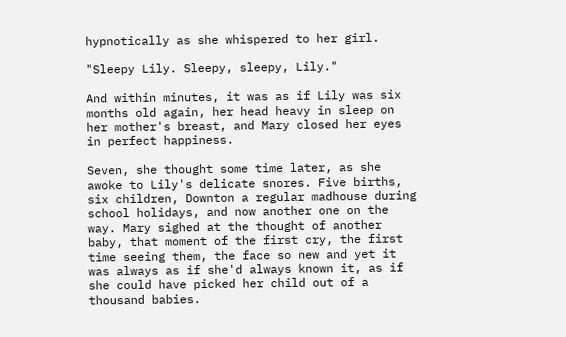hypnotically as she whispered to her girl.

"Sleepy Lily. Sleepy, sleepy, Lily."

And within minutes, it was as if Lily was six months old again, her head heavy in sleep on her mother's breast, and Mary closed her eyes in perfect happiness.

Seven, she thought some time later, as she awoke to Lily's delicate snores. Five births, six children, Downton a regular madhouse during school holidays, and now another one on the way. Mary sighed at the thought of another baby, that moment of the first cry, the first time seeing them, the face so new and yet it was always as if she'd always known it, as if she could have picked her child out of a thousand babies.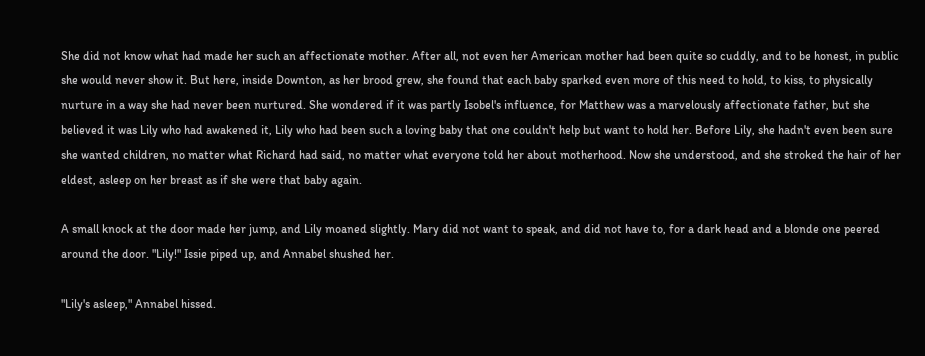She did not know what had made her such an affectionate mother. After all, not even her American mother had been quite so cuddly, and to be honest, in public she would never show it. But here, inside Downton, as her brood grew, she found that each baby sparked even more of this need to hold, to kiss, to physically nurture in a way she had never been nurtured. She wondered if it was partly Isobel's influence, for Matthew was a marvelously affectionate father, but she believed it was Lily who had awakened it, Lily who had been such a loving baby that one couldn't help but want to hold her. Before Lily, she hadn't even been sure she wanted children, no matter what Richard had said, no matter what everyone told her about motherhood. Now she understood, and she stroked the hair of her eldest, asleep on her breast as if she were that baby again.

A small knock at the door made her jump, and Lily moaned slightly. Mary did not want to speak, and did not have to, for a dark head and a blonde one peered around the door. "Lily!" Issie piped up, and Annabel shushed her.

"Lily's asleep," Annabel hissed.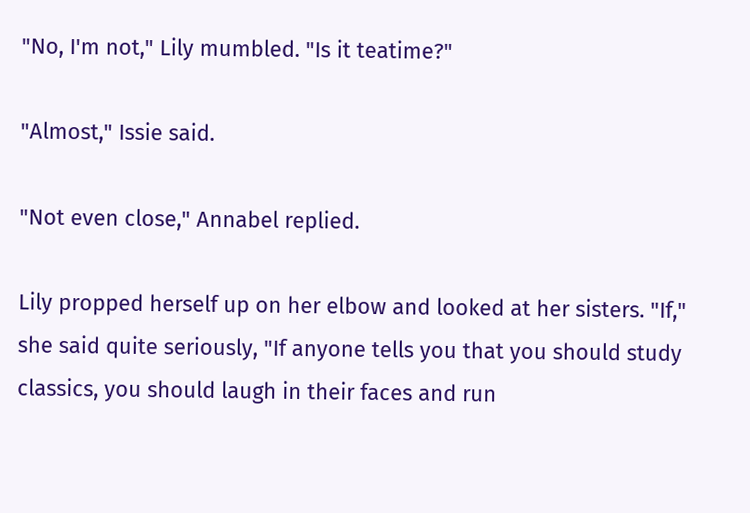"No, I'm not," Lily mumbled. "Is it teatime?"

"Almost," Issie said.

"Not even close," Annabel replied.

Lily propped herself up on her elbow and looked at her sisters. "If," she said quite seriously, "If anyone tells you that you should study classics, you should laugh in their faces and run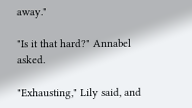away."

"Is it that hard?" Annabel asked.

"Exhausting," Lily said, and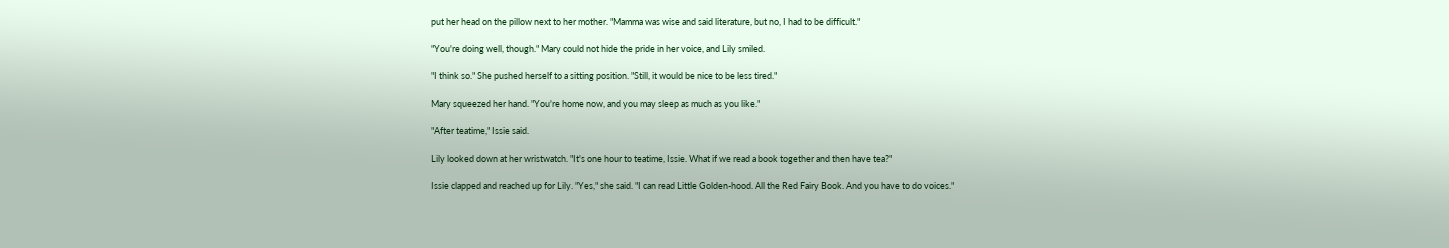put her head on the pillow next to her mother. "Mamma was wise and said literature, but no, I had to be difficult."

"You're doing well, though." Mary could not hide the pride in her voice, and Lily smiled.

"I think so." She pushed herself to a sitting position. "Still, it would be nice to be less tired."

Mary squeezed her hand. "You're home now, and you may sleep as much as you like."

"After teatime," Issie said.

Lily looked down at her wristwatch. "It's one hour to teatime, Issie. What if we read a book together and then have tea?"

Issie clapped and reached up for Lily. "Yes," she said. "I can read Little Golden-hood. All the Red Fairy Book. And you have to do voices."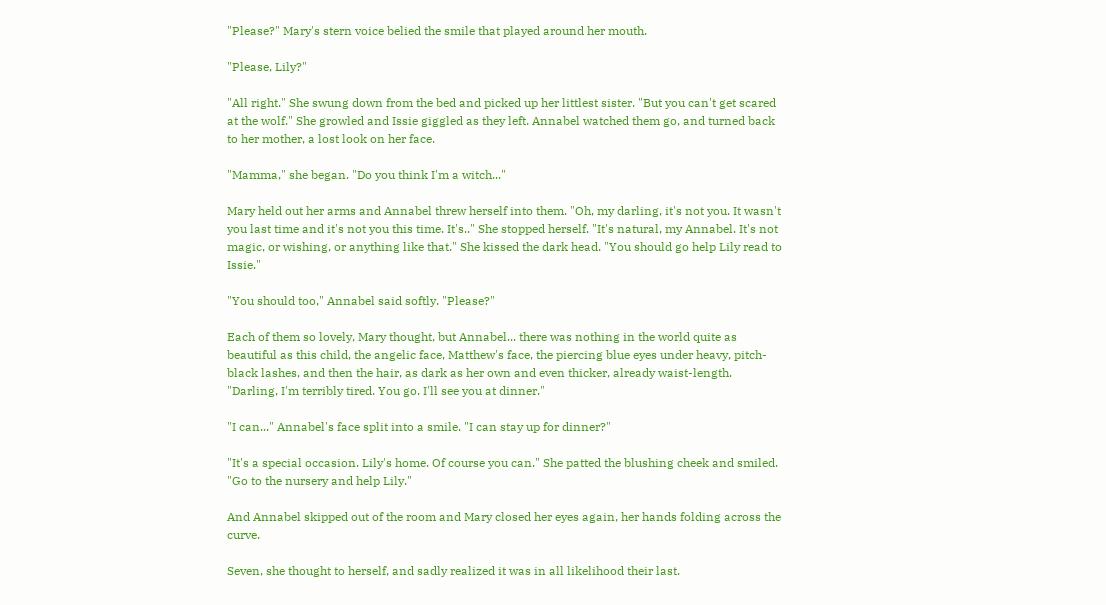"Please?" Mary's stern voice belied the smile that played around her mouth.

"Please, Lily?"

"All right." She swung down from the bed and picked up her littlest sister. "But you can't get scared at the wolf." She growled and Issie giggled as they left. Annabel watched them go, and turned back to her mother, a lost look on her face.

"Mamma," she began. "Do you think I'm a witch..."

Mary held out her arms and Annabel threw herself into them. "Oh, my darling, it's not you. It wasn't you last time and it's not you this time. It's.." She stopped herself. "It's natural, my Annabel. It's not magic, or wishing, or anything like that." She kissed the dark head. "You should go help Lily read to Issie."

"You should too," Annabel said softly. "Please?"

Each of them so lovely, Mary thought, but Annabel... there was nothing in the world quite as beautiful as this child, the angelic face, Matthew's face, the piercing blue eyes under heavy, pitch-black lashes, and then the hair, as dark as her own and even thicker, already waist-length. "Darling, I'm terribly tired. You go. I'll see you at dinner."

"I can..." Annabel's face split into a smile. "I can stay up for dinner?"

"It's a special occasion. Lily's home. Of course you can." She patted the blushing cheek and smiled. "Go to the nursery and help Lily."

And Annabel skipped out of the room and Mary closed her eyes again, her hands folding across the curve.

Seven, she thought to herself, and sadly realized it was in all likelihood their last.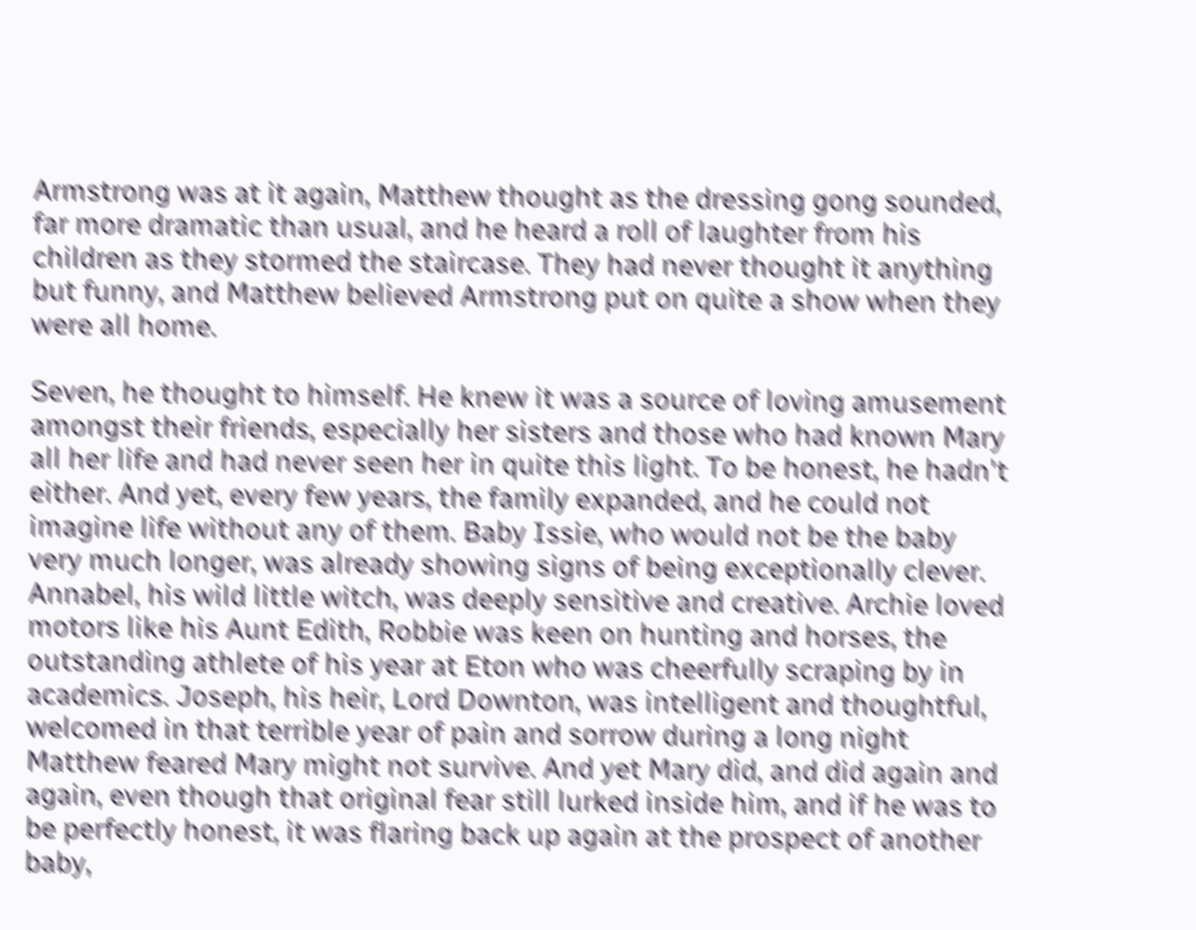Armstrong was at it again, Matthew thought as the dressing gong sounded, far more dramatic than usual, and he heard a roll of laughter from his children as they stormed the staircase. They had never thought it anything but funny, and Matthew believed Armstrong put on quite a show when they were all home.

Seven, he thought to himself. He knew it was a source of loving amusement amongst their friends, especially her sisters and those who had known Mary all her life and had never seen her in quite this light. To be honest, he hadn't either. And yet, every few years, the family expanded, and he could not imagine life without any of them. Baby Issie, who would not be the baby very much longer, was already showing signs of being exceptionally clever. Annabel, his wild little witch, was deeply sensitive and creative. Archie loved motors like his Aunt Edith, Robbie was keen on hunting and horses, the outstanding athlete of his year at Eton who was cheerfully scraping by in academics. Joseph, his heir, Lord Downton, was intelligent and thoughtful, welcomed in that terrible year of pain and sorrow during a long night Matthew feared Mary might not survive. And yet Mary did, and did again and again, even though that original fear still lurked inside him, and if he was to be perfectly honest, it was flaring back up again at the prospect of another baby,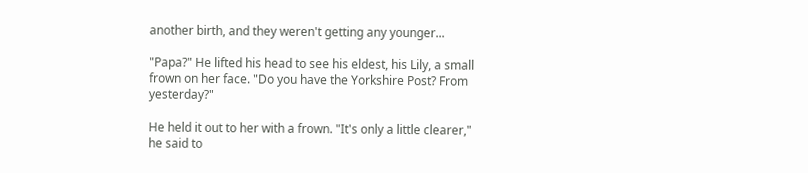another birth, and they weren't getting any younger...

"Papa?" He lifted his head to see his eldest, his Lily, a small frown on her face. "Do you have the Yorkshire Post? From yesterday?"

He held it out to her with a frown. "It's only a little clearer," he said to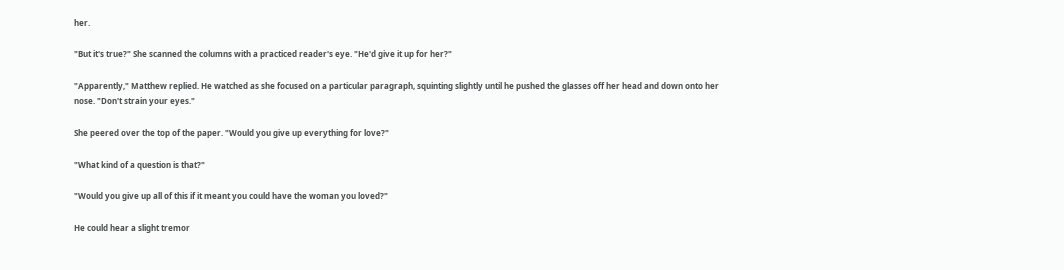her.

"But it's true?" She scanned the columns with a practiced reader's eye. "He'd give it up for her?"

"Apparently," Matthew replied. He watched as she focused on a particular paragraph, squinting slightly until he pushed the glasses off her head and down onto her nose. "Don't strain your eyes."

She peered over the top of the paper. "Would you give up everything for love?"

"What kind of a question is that?"

"Would you give up all of this if it meant you could have the woman you loved?"

He could hear a slight tremor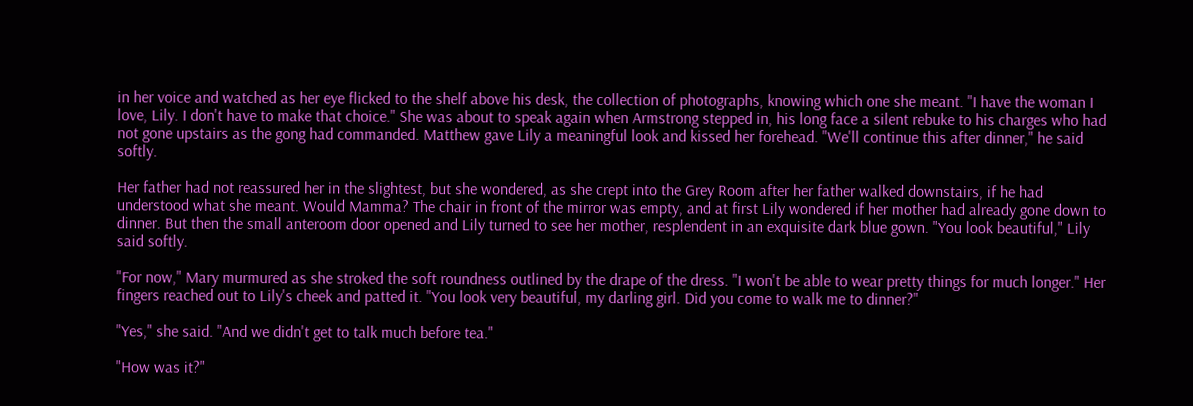in her voice and watched as her eye flicked to the shelf above his desk, the collection of photographs, knowing which one she meant. "I have the woman I love, Lily. I don't have to make that choice." She was about to speak again when Armstrong stepped in, his long face a silent rebuke to his charges who had not gone upstairs as the gong had commanded. Matthew gave Lily a meaningful look and kissed her forehead. "We'll continue this after dinner," he said softly.

Her father had not reassured her in the slightest, but she wondered, as she crept into the Grey Room after her father walked downstairs, if he had understood what she meant. Would Mamma? The chair in front of the mirror was empty, and at first Lily wondered if her mother had already gone down to dinner. But then the small anteroom door opened and Lily turned to see her mother, resplendent in an exquisite dark blue gown. "You look beautiful," Lily said softly.

"For now," Mary murmured as she stroked the soft roundness outlined by the drape of the dress. "I won't be able to wear pretty things for much longer." Her fingers reached out to Lily's cheek and patted it. "You look very beautiful, my darling girl. Did you come to walk me to dinner?"

"Yes," she said. "And we didn't get to talk much before tea."

"How was it?"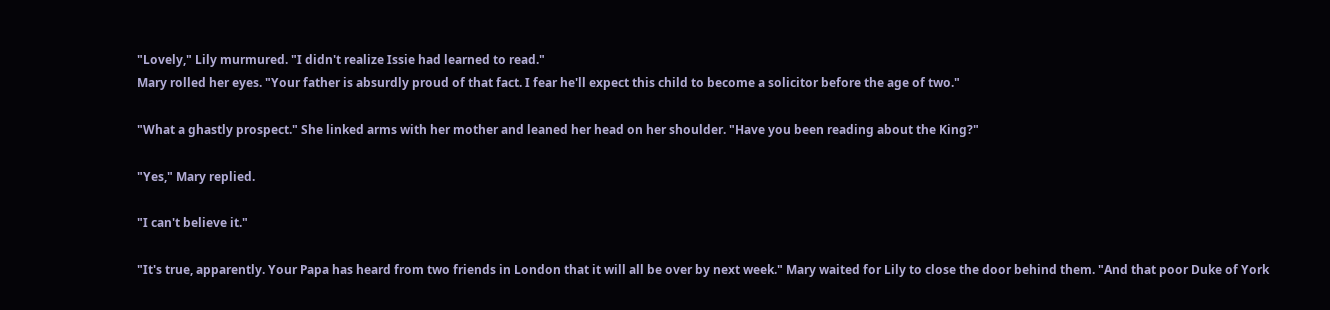"Lovely," Lily murmured. "I didn't realize Issie had learned to read."
Mary rolled her eyes. "Your father is absurdly proud of that fact. I fear he'll expect this child to become a solicitor before the age of two."

"What a ghastly prospect." She linked arms with her mother and leaned her head on her shoulder. "Have you been reading about the King?"

"Yes," Mary replied.

"I can't believe it."

"It's true, apparently. Your Papa has heard from two friends in London that it will all be over by next week." Mary waited for Lily to close the door behind them. "And that poor Duke of York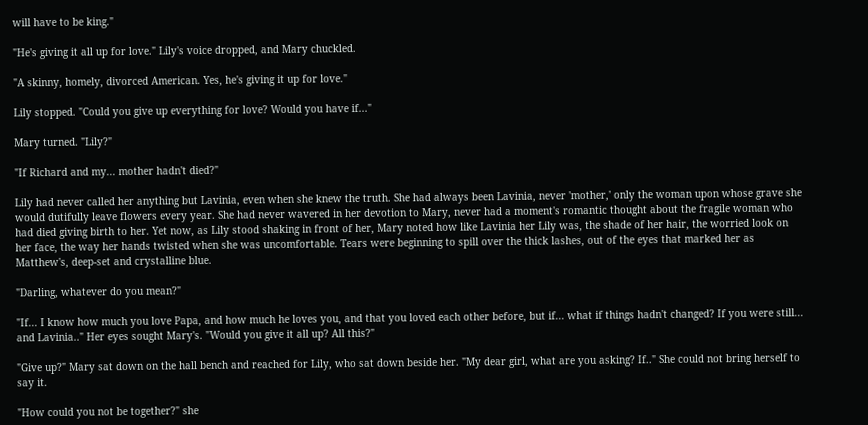will have to be king."

"He's giving it all up for love." Lily's voice dropped, and Mary chuckled.

"A skinny, homely, divorced American. Yes, he's giving it up for love."

Lily stopped. "Could you give up everything for love? Would you have if..."

Mary turned. "Lily?"

"If Richard and my... mother hadn't died?"

Lily had never called her anything but Lavinia, even when she knew the truth. She had always been Lavinia, never 'mother,' only the woman upon whose grave she would dutifully leave flowers every year. She had never wavered in her devotion to Mary, never had a moment's romantic thought about the fragile woman who had died giving birth to her. Yet now, as Lily stood shaking in front of her, Mary noted how like Lavinia her Lily was, the shade of her hair, the worried look on her face, the way her hands twisted when she was uncomfortable. Tears were beginning to spill over the thick lashes, out of the eyes that marked her as Matthew's, deep-set and crystalline blue.

"Darling, whatever do you mean?"

"If... I know how much you love Papa, and how much he loves you, and that you loved each other before, but if... what if things hadn't changed? If you were still... and Lavinia.." Her eyes sought Mary's. "Would you give it all up? All this?"

"Give up?" Mary sat down on the hall bench and reached for Lily, who sat down beside her. "My dear girl, what are you asking? If.." She could not bring herself to say it.

"How could you not be together?" she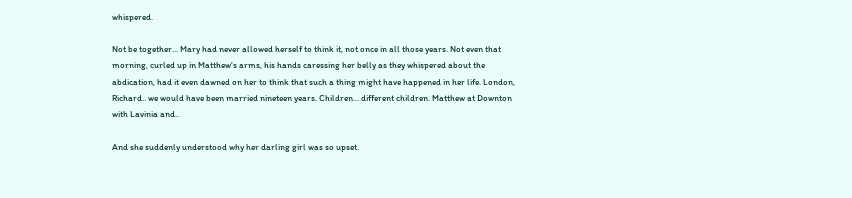whispered.

Not be together... Mary had never allowed herself to think it, not once in all those years. Not even that morning, curled up in Matthew's arms, his hands caressing her belly as they whispered about the abdication, had it even dawned on her to think that such a thing might have happened in her life. London, Richard.. we would have been married nineteen years. Children... different children. Matthew at Downton with Lavinia and..

And she suddenly understood why her darling girl was so upset.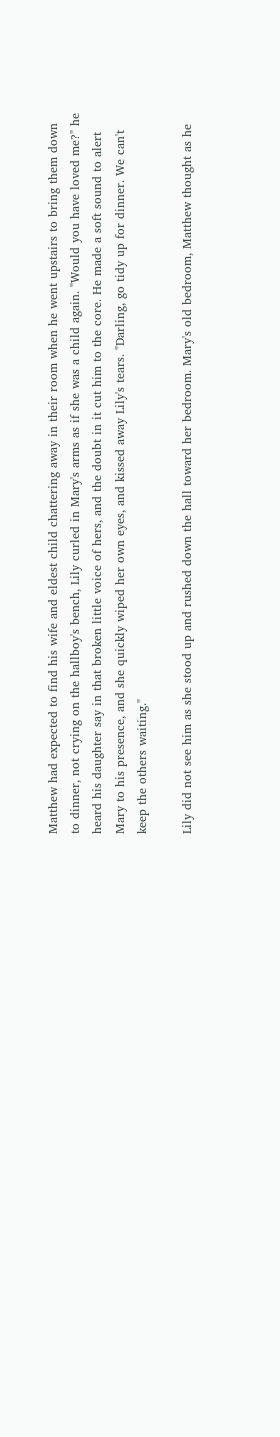Matthew had expected to find his wife and eldest child chattering away in their room when he went upstairs to bring them down to dinner, not crying on the hallboy's bench, Lily curled in Mary's arms as if she was a child again. "Would you have loved me?" he heard his daughter say in that broken little voice of hers, and the doubt in it cut him to the core. He made a soft sound to alert Mary to his presence, and she quickly wiped her own eyes, and kissed away Lily's tears. "Darling, go tidy up for dinner. We can't keep the others waiting."

Lily did not see him as she stood up and rushed down the hall toward her bedroom. Mary's old bedroom, Matthew thought as he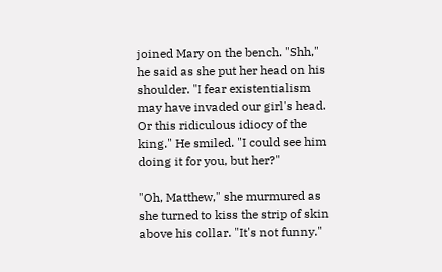joined Mary on the bench. "Shh," he said as she put her head on his shoulder. "I fear existentialism may have invaded our girl's head. Or this ridiculous idiocy of the king." He smiled. "I could see him doing it for you, but her?"

"Oh, Matthew," she murmured as she turned to kiss the strip of skin above his collar. "It's not funny."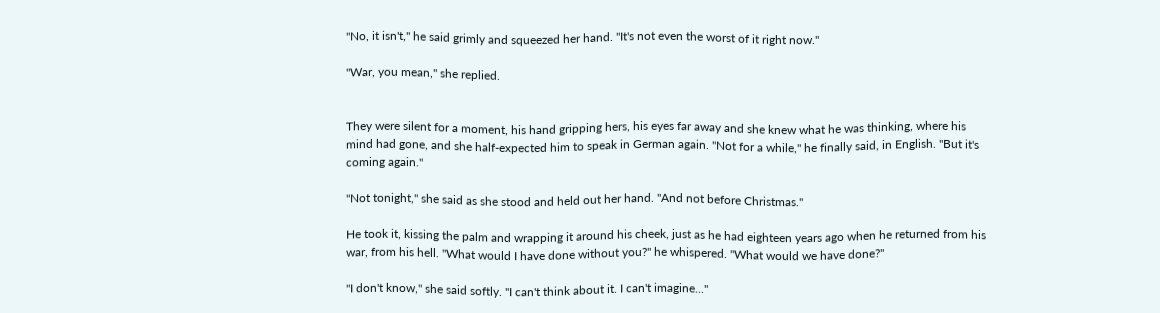"No, it isn't," he said grimly and squeezed her hand. "It's not even the worst of it right now."

"War, you mean," she replied.


They were silent for a moment, his hand gripping hers, his eyes far away and she knew what he was thinking, where his mind had gone, and she half-expected him to speak in German again. "Not for a while," he finally said, in English. "But it's coming again."

"Not tonight," she said as she stood and held out her hand. "And not before Christmas."

He took it, kissing the palm and wrapping it around his cheek, just as he had eighteen years ago when he returned from his war, from his hell. "What would I have done without you?" he whispered. "What would we have done?"

"I don't know," she said softly. "I can't think about it. I can't imagine..."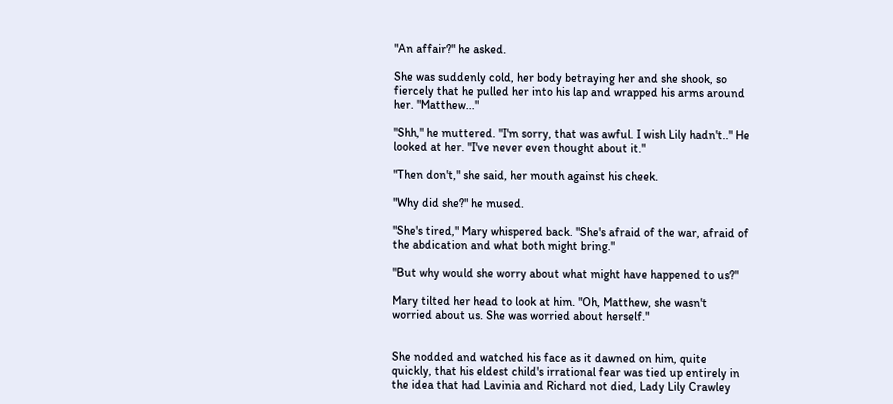"An affair?" he asked.

She was suddenly cold, her body betraying her and she shook, so fiercely that he pulled her into his lap and wrapped his arms around her. "Matthew..."

"Shh," he muttered. "I'm sorry, that was awful. I wish Lily hadn't.." He looked at her. "I've never even thought about it."

"Then don't," she said, her mouth against his cheek.

"Why did she?" he mused.

"She's tired," Mary whispered back. "She's afraid of the war, afraid of the abdication and what both might bring."

"But why would she worry about what might have happened to us?"

Mary tilted her head to look at him. "Oh, Matthew, she wasn't worried about us. She was worried about herself."


She nodded and watched his face as it dawned on him, quite quickly, that his eldest child's irrational fear was tied up entirely in the idea that had Lavinia and Richard not died, Lady Lily Crawley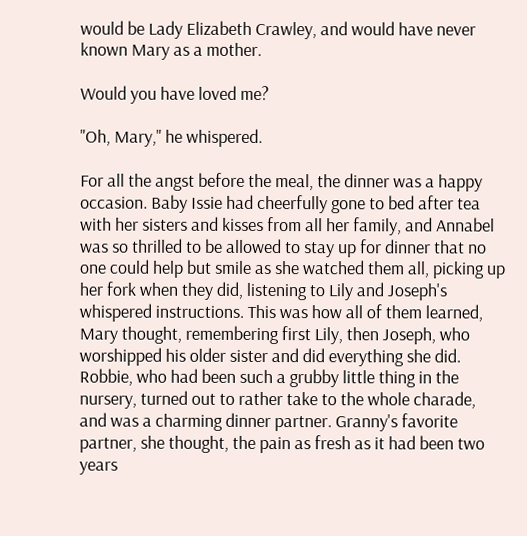would be Lady Elizabeth Crawley, and would have never known Mary as a mother.

Would you have loved me?

"Oh, Mary," he whispered.

For all the angst before the meal, the dinner was a happy occasion. Baby Issie had cheerfully gone to bed after tea with her sisters and kisses from all her family, and Annabel was so thrilled to be allowed to stay up for dinner that no one could help but smile as she watched them all, picking up her fork when they did, listening to Lily and Joseph's whispered instructions. This was how all of them learned, Mary thought, remembering first Lily, then Joseph, who worshipped his older sister and did everything she did. Robbie, who had been such a grubby little thing in the nursery, turned out to rather take to the whole charade, and was a charming dinner partner. Granny's favorite partner, she thought, the pain as fresh as it had been two years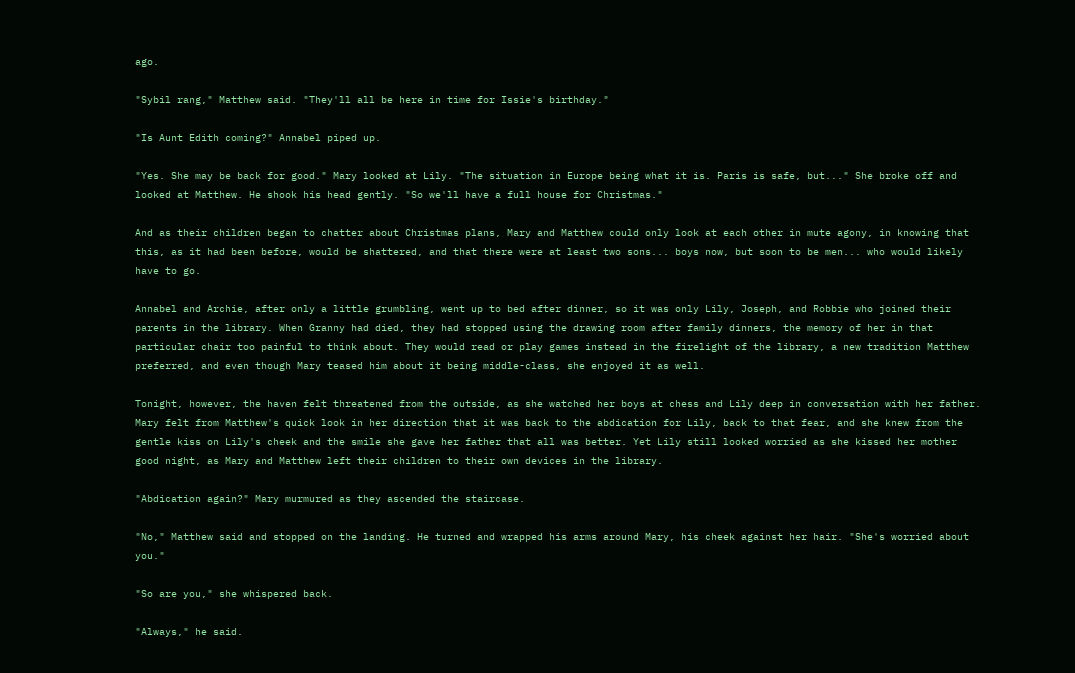ago.

"Sybil rang," Matthew said. "They'll all be here in time for Issie's birthday."

"Is Aunt Edith coming?" Annabel piped up.

"Yes. She may be back for good." Mary looked at Lily. "The situation in Europe being what it is. Paris is safe, but..." She broke off and looked at Matthew. He shook his head gently. "So we'll have a full house for Christmas."

And as their children began to chatter about Christmas plans, Mary and Matthew could only look at each other in mute agony, in knowing that this, as it had been before, would be shattered, and that there were at least two sons... boys now, but soon to be men... who would likely have to go.

Annabel and Archie, after only a little grumbling, went up to bed after dinner, so it was only Lily, Joseph, and Robbie who joined their parents in the library. When Granny had died, they had stopped using the drawing room after family dinners, the memory of her in that particular chair too painful to think about. They would read or play games instead in the firelight of the library, a new tradition Matthew preferred, and even though Mary teased him about it being middle-class, she enjoyed it as well.

Tonight, however, the haven felt threatened from the outside, as she watched her boys at chess and Lily deep in conversation with her father. Mary felt from Matthew's quick look in her direction that it was back to the abdication for Lily, back to that fear, and she knew from the gentle kiss on Lily's cheek and the smile she gave her father that all was better. Yet Lily still looked worried as she kissed her mother good night, as Mary and Matthew left their children to their own devices in the library.

"Abdication again?" Mary murmured as they ascended the staircase.

"No," Matthew said and stopped on the landing. He turned and wrapped his arms around Mary, his cheek against her hair. "She's worried about you."

"So are you," she whispered back.

"Always," he said.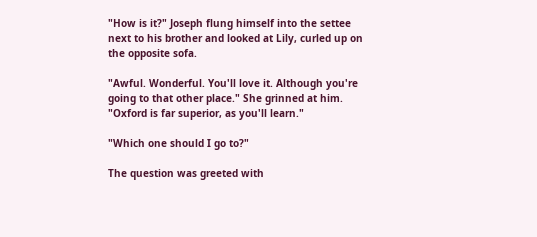"How is it?" Joseph flung himself into the settee next to his brother and looked at Lily, curled up on the opposite sofa.

"Awful. Wonderful. You'll love it. Although you're going to that other place." She grinned at him. "Oxford is far superior, as you'll learn."

"Which one should I go to?"

The question was greeted with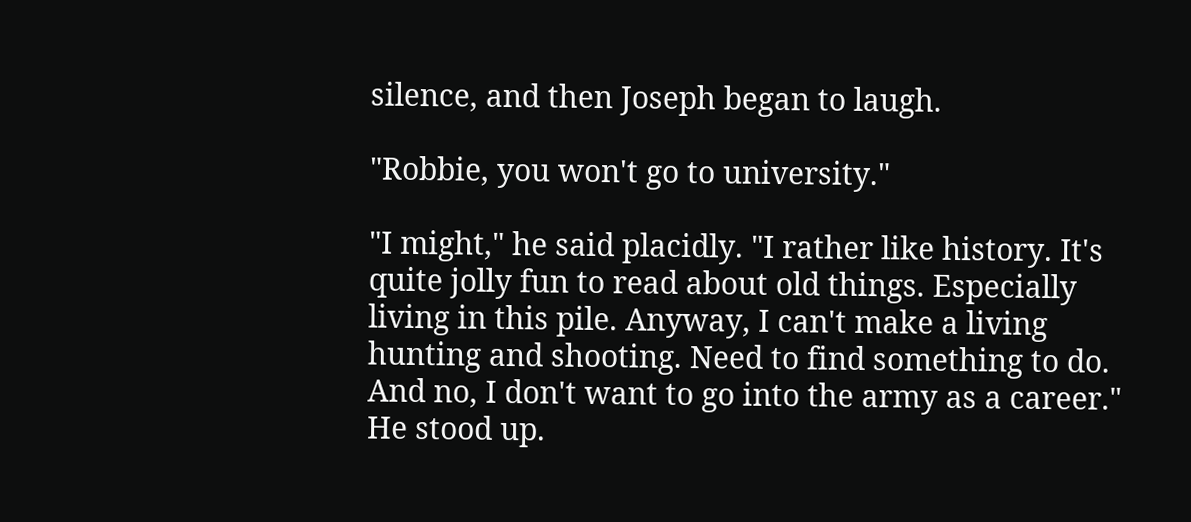silence, and then Joseph began to laugh.

"Robbie, you won't go to university."

"I might," he said placidly. "I rather like history. It's quite jolly fun to read about old things. Especially living in this pile. Anyway, I can't make a living hunting and shooting. Need to find something to do. And no, I don't want to go into the army as a career." He stood up.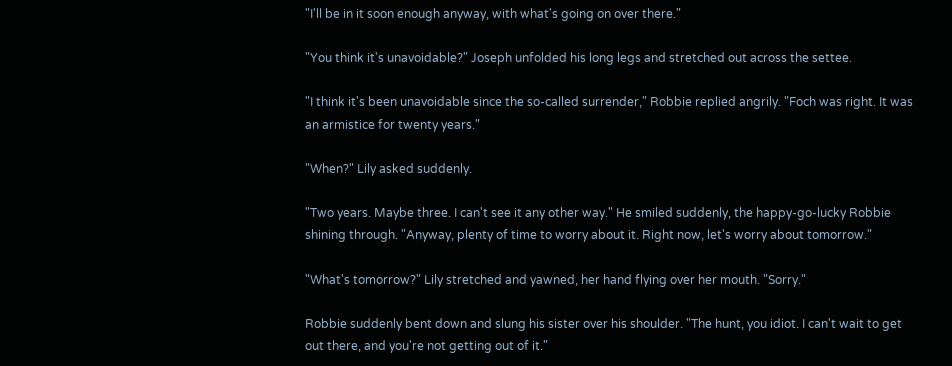"I'll be in it soon enough anyway, with what's going on over there."

"You think it's unavoidable?" Joseph unfolded his long legs and stretched out across the settee.

"I think it's been unavoidable since the so-called surrender," Robbie replied angrily. "Foch was right. It was an armistice for twenty years."

"When?" Lily asked suddenly.

"Two years. Maybe three. I can't see it any other way." He smiled suddenly, the happy-go-lucky Robbie shining through. "Anyway, plenty of time to worry about it. Right now, let's worry about tomorrow."

"What's tomorrow?" Lily stretched and yawned, her hand flying over her mouth. "Sorry."

Robbie suddenly bent down and slung his sister over his shoulder. "The hunt, you idiot. I can't wait to get out there, and you're not getting out of it."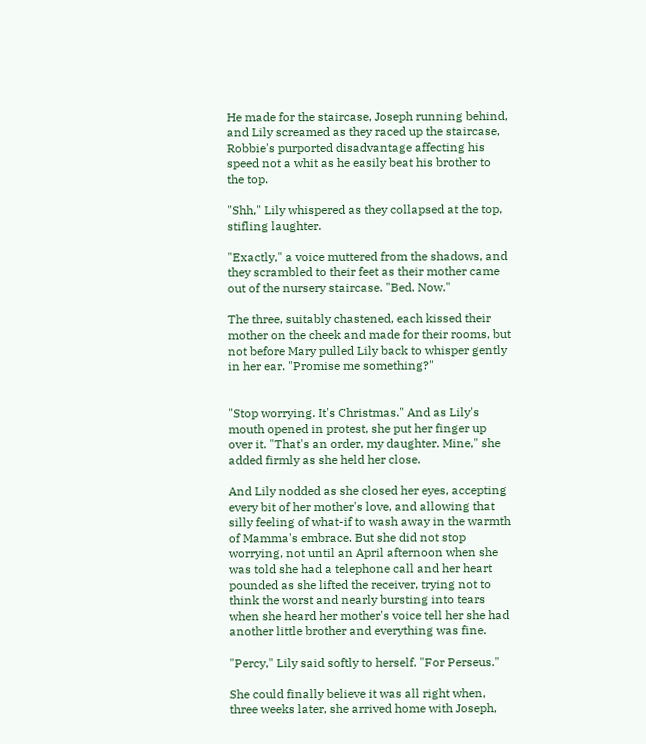He made for the staircase, Joseph running behind, and Lily screamed as they raced up the staircase, Robbie's purported disadvantage affecting his speed not a whit as he easily beat his brother to the top.

"Shh," Lily whispered as they collapsed at the top, stifling laughter.

"Exactly," a voice muttered from the shadows, and they scrambled to their feet as their mother came out of the nursery staircase. "Bed. Now."

The three, suitably chastened, each kissed their mother on the cheek and made for their rooms, but not before Mary pulled Lily back to whisper gently in her ear. "Promise me something?"


"Stop worrying. It's Christmas." And as Lily's mouth opened in protest, she put her finger up over it. "That's an order, my daughter. Mine," she added firmly as she held her close.

And Lily nodded as she closed her eyes, accepting every bit of her mother's love, and allowing that silly feeling of what-if to wash away in the warmth of Mamma's embrace. But she did not stop worrying, not until an April afternoon when she was told she had a telephone call and her heart pounded as she lifted the receiver, trying not to think the worst and nearly bursting into tears when she heard her mother's voice tell her she had another little brother and everything was fine.

"Percy," Lily said softly to herself. "For Perseus."

She could finally believe it was all right when, three weeks later, she arrived home with Joseph,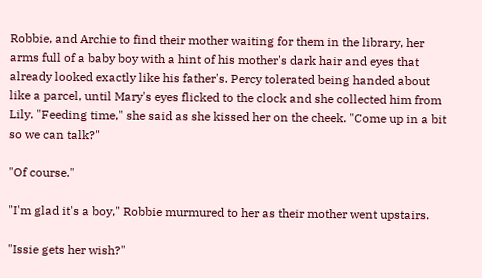Robbie, and Archie to find their mother waiting for them in the library, her arms full of a baby boy with a hint of his mother's dark hair and eyes that already looked exactly like his father's. Percy tolerated being handed about like a parcel, until Mary's eyes flicked to the clock and she collected him from Lily. "Feeding time," she said as she kissed her on the cheek. "Come up in a bit so we can talk?"

"Of course."

"I'm glad it's a boy," Robbie murmured to her as their mother went upstairs.

"Issie gets her wish?"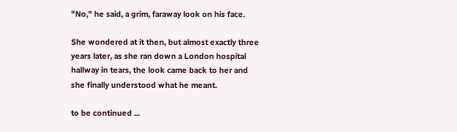"No," he said, a grim, faraway look on his face.

She wondered at it then, but almost exactly three years later, as she ran down a London hospital hallway in tears, the look came back to her and she finally understood what he meant.

to be continued ...